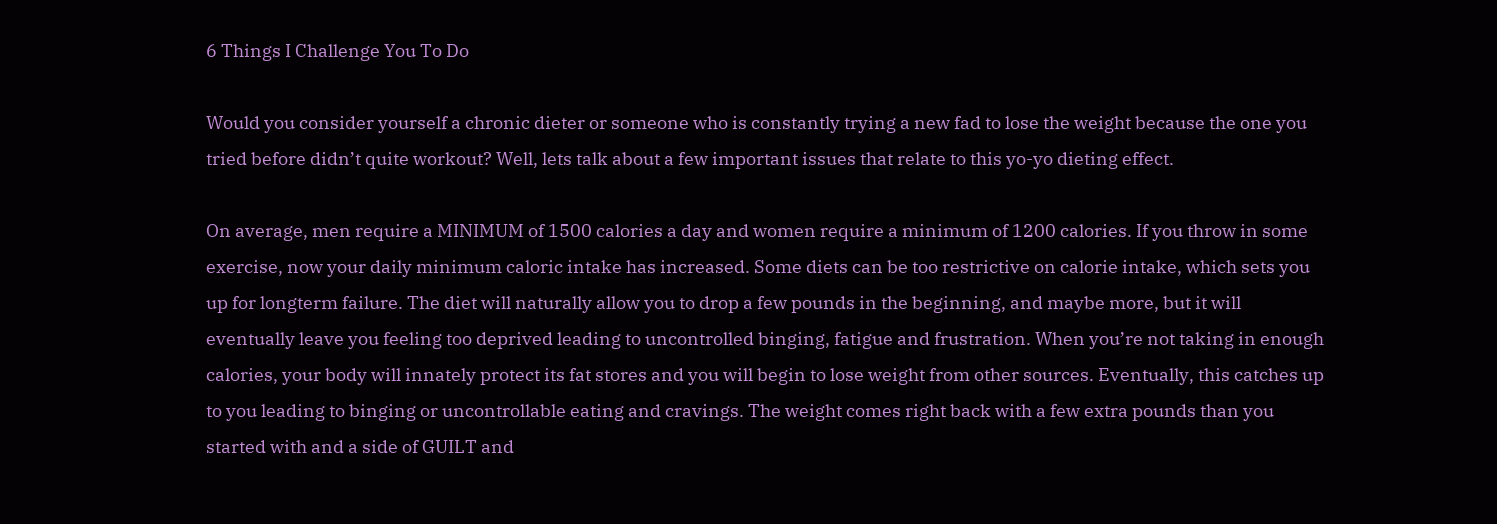6 Things I Challenge You To Do

Would you consider yourself a chronic dieter or someone who is constantly trying a new fad to lose the weight because the one you tried before didn’t quite workout? Well, lets talk about a few important issues that relate to this yo-yo dieting effect.

On average, men require a MINIMUM of 1500 calories a day and women require a minimum of 1200 calories. If you throw in some exercise, now your daily minimum caloric intake has increased. Some diets can be too restrictive on calorie intake, which sets you up for longterm failure. The diet will naturally allow you to drop a few pounds in the beginning, and maybe more, but it will eventually leave you feeling too deprived leading to uncontrolled binging, fatigue and frustration. When you’re not taking in enough calories, your body will innately protect its fat stores and you will begin to lose weight from other sources. Eventually, this catches up to you leading to binging or uncontrollable eating and cravings. The weight comes right back with a few extra pounds than you started with and a side of GUILT and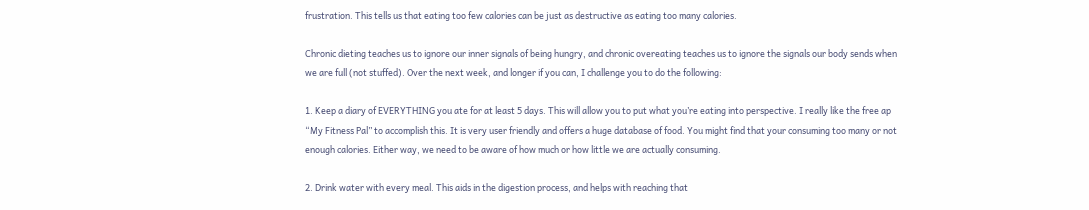frustration. This tells us that eating too few calories can be just as destructive as eating too many calories.

Chronic dieting teaches us to ignore our inner signals of being hungry, and chronic overeating teaches us to ignore the signals our body sends when we are full (not stuffed). Over the next week, and longer if you can, I challenge you to do the following:

1. Keep a diary of EVERYTHING you ate for at least 5 days. This will allow you to put what you’re eating into perspective. I really like the free ap “My Fitness Pal” to accomplish this. It is very user friendly and offers a huge database of food. You might find that your consuming too many or not enough calories. Either way, we need to be aware of how much or how little we are actually consuming.

2. Drink water with every meal. This aids in the digestion process, and helps with reaching that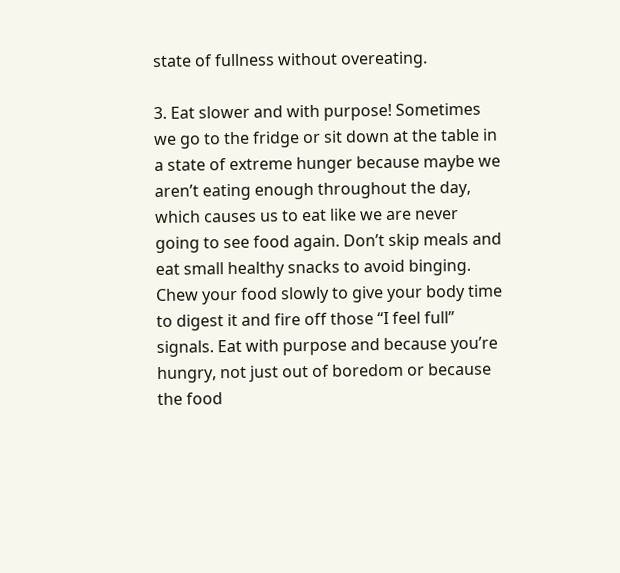state of fullness without overeating.

3. Eat slower and with purpose! Sometimes we go to the fridge or sit down at the table in a state of extreme hunger because maybe we aren’t eating enough throughout the day, which causes us to eat like we are never going to see food again. Don’t skip meals and eat small healthy snacks to avoid binging. Chew your food slowly to give your body time to digest it and fire off those “I feel full” signals. Eat with purpose and because you’re hungry, not just out of boredom or because the food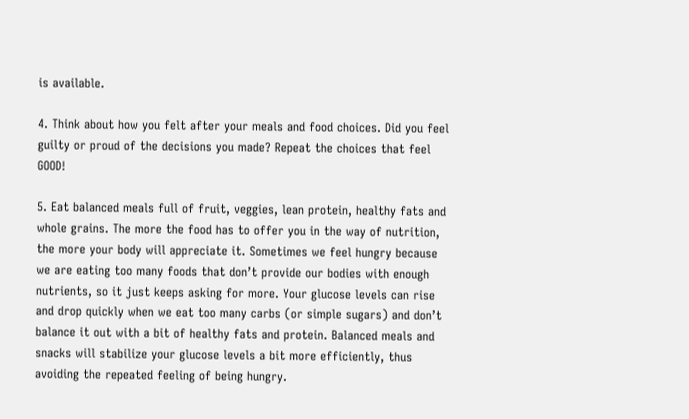is available.

4. Think about how you felt after your meals and food choices. Did you feel guilty or proud of the decisions you made? Repeat the choices that feel GOOD!

5. Eat balanced meals full of fruit, veggies, lean protein, healthy fats and whole grains. The more the food has to offer you in the way of nutrition, the more your body will appreciate it. Sometimes we feel hungry because we are eating too many foods that don’t provide our bodies with enough nutrients, so it just keeps asking for more. Your glucose levels can rise and drop quickly when we eat too many carbs (or simple sugars) and don’t balance it out with a bit of healthy fats and protein. Balanced meals and snacks will stabilize your glucose levels a bit more efficiently, thus avoiding the repeated feeling of being hungry.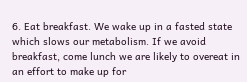6. Eat breakfast. We wake up in a fasted state which slows our metabolism. If we avoid breakfast, come lunch we are likely to overeat in an effort to make up for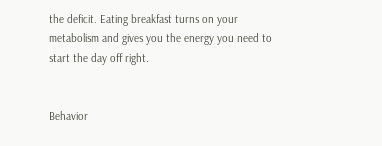the deficit. Eating breakfast turns on your metabolism and gives you the energy you need to start the day off right.


Behavior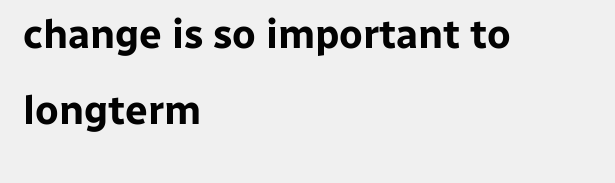change is so important to longterm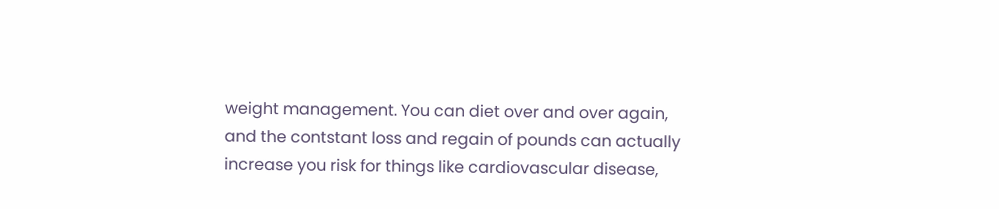weight management. You can diet over and over again, and the contstant loss and regain of pounds can actually increase you risk for things like cardiovascular disease,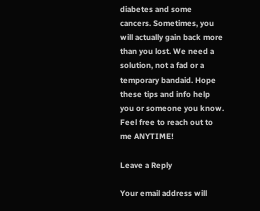diabetes and some cancers. Sometimes, you will actually gain back more than you lost. We need a solution, not a fad or a temporary bandaid. Hope these tips and info help you or someone you know. Feel free to reach out to me ANYTIME!

Leave a Reply

Your email address will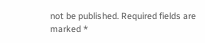not be published. Required fields are marked *